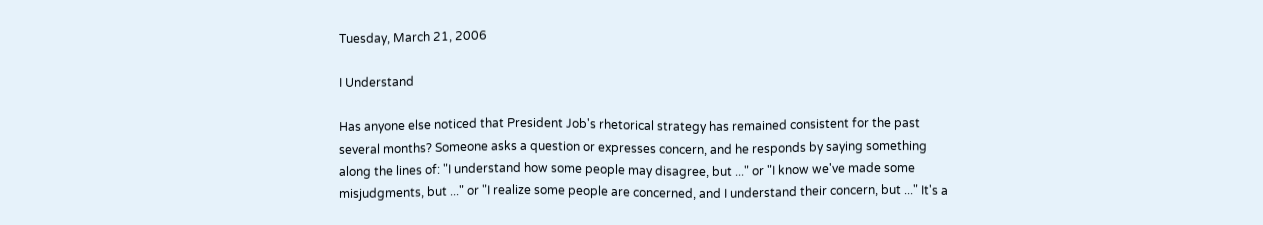Tuesday, March 21, 2006

I Understand

Has anyone else noticed that President Job's rhetorical strategy has remained consistent for the past several months? Someone asks a question or expresses concern, and he responds by saying something along the lines of: "I understand how some people may disagree, but ..." or "I know we've made some misjudgments, but ..." or "I realize some people are concerned, and I understand their concern, but ..." It's a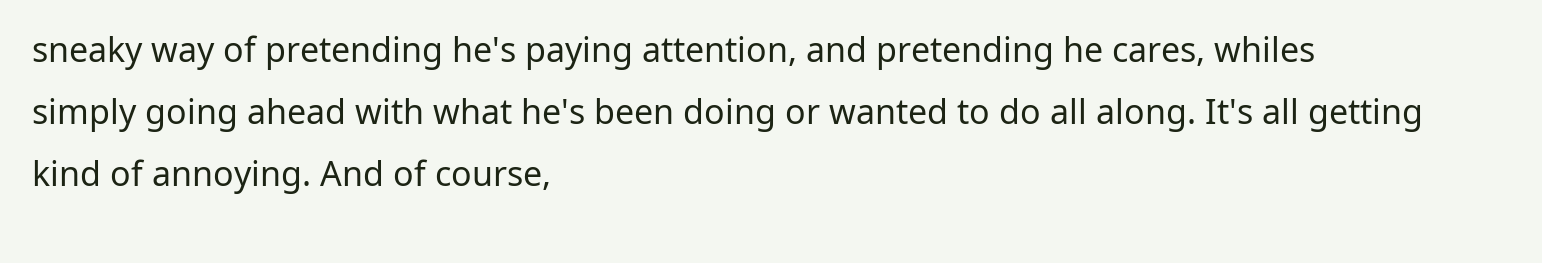sneaky way of pretending he's paying attention, and pretending he cares, whiles simply going ahead with what he's been doing or wanted to do all along. It's all getting kind of annoying. And of course,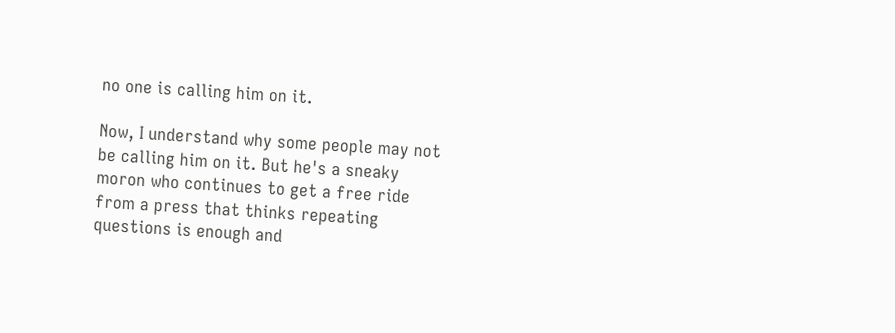no one is calling him on it.

Now, I understand why some people may not be calling him on it. But he's a sneaky moron who continues to get a free ride from a press that thinks repeating questions is enough and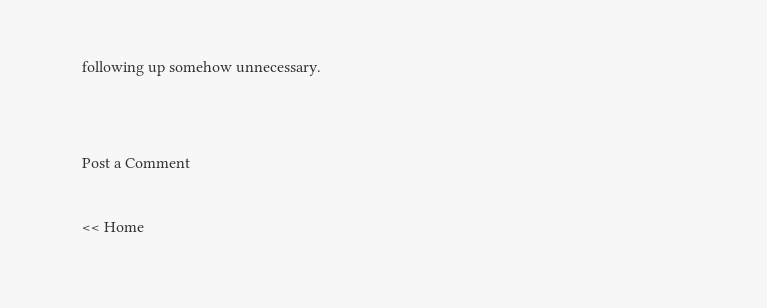following up somehow unnecessary.


Post a Comment

<< Home